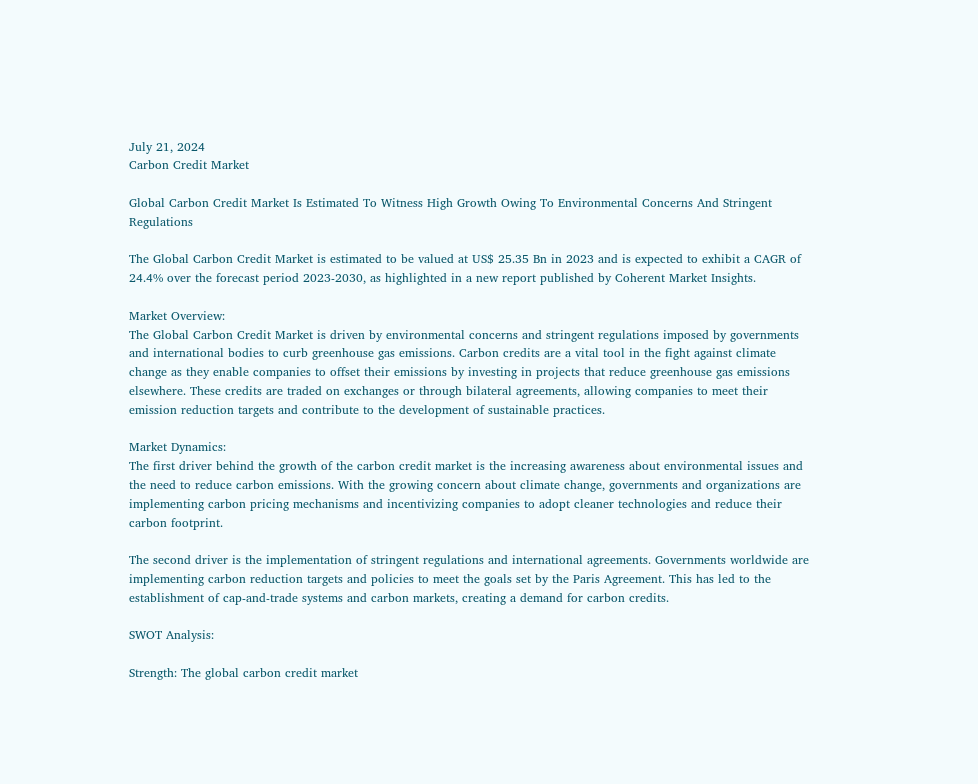July 21, 2024
Carbon Credit Market

Global Carbon Credit Market Is Estimated To Witness High Growth Owing To Environmental Concerns And Stringent Regulations

The Global Carbon Credit Market is estimated to be valued at US$ 25.35 Bn in 2023 and is expected to exhibit a CAGR of 24.4% over the forecast period 2023-2030, as highlighted in a new report published by Coherent Market Insights.

Market Overview:
The Global Carbon Credit Market is driven by environmental concerns and stringent regulations imposed by governments and international bodies to curb greenhouse gas emissions. Carbon credits are a vital tool in the fight against climate change as they enable companies to offset their emissions by investing in projects that reduce greenhouse gas emissions elsewhere. These credits are traded on exchanges or through bilateral agreements, allowing companies to meet their emission reduction targets and contribute to the development of sustainable practices.

Market Dynamics:
The first driver behind the growth of the carbon credit market is the increasing awareness about environmental issues and the need to reduce carbon emissions. With the growing concern about climate change, governments and organizations are implementing carbon pricing mechanisms and incentivizing companies to adopt cleaner technologies and reduce their carbon footprint.

The second driver is the implementation of stringent regulations and international agreements. Governments worldwide are implementing carbon reduction targets and policies to meet the goals set by the Paris Agreement. This has led to the establishment of cap-and-trade systems and carbon markets, creating a demand for carbon credits.

SWOT Analysis:

Strength: The global carbon credit market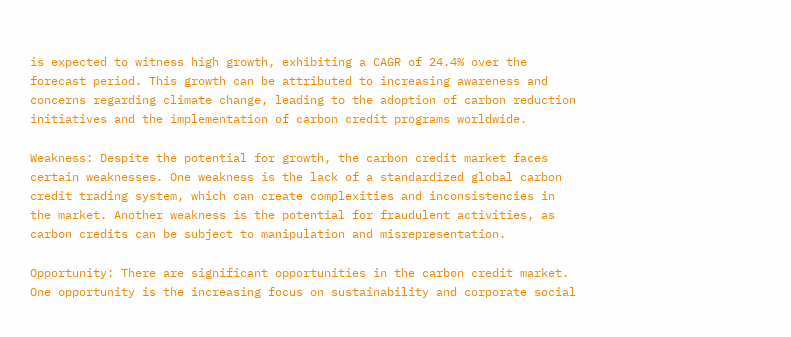is expected to witness high growth, exhibiting a CAGR of 24.4% over the forecast period. This growth can be attributed to increasing awareness and concerns regarding climate change, leading to the adoption of carbon reduction initiatives and the implementation of carbon credit programs worldwide.

Weakness: Despite the potential for growth, the carbon credit market faces certain weaknesses. One weakness is the lack of a standardized global carbon credit trading system, which can create complexities and inconsistencies in the market. Another weakness is the potential for fraudulent activities, as carbon credits can be subject to manipulation and misrepresentation.

Opportunity: There are significant opportunities in the carbon credit market. One opportunity is the increasing focus on sustainability and corporate social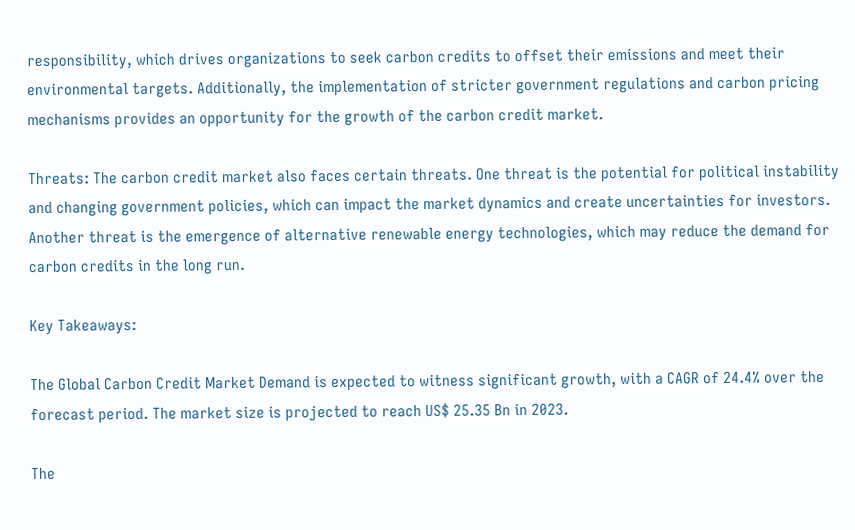responsibility, which drives organizations to seek carbon credits to offset their emissions and meet their environmental targets. Additionally, the implementation of stricter government regulations and carbon pricing mechanisms provides an opportunity for the growth of the carbon credit market.

Threats: The carbon credit market also faces certain threats. One threat is the potential for political instability and changing government policies, which can impact the market dynamics and create uncertainties for investors. Another threat is the emergence of alternative renewable energy technologies, which may reduce the demand for carbon credits in the long run.

Key Takeaways:

The Global Carbon Credit Market Demand is expected to witness significant growth, with a CAGR of 24.4% over the forecast period. The market size is projected to reach US$ 25.35 Bn in 2023.

The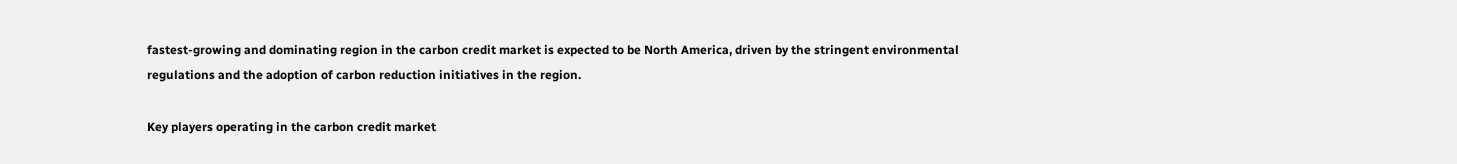fastest-growing and dominating region in the carbon credit market is expected to be North America, driven by the stringent environmental regulations and the adoption of carbon reduction initiatives in the region.

Key players operating in the carbon credit market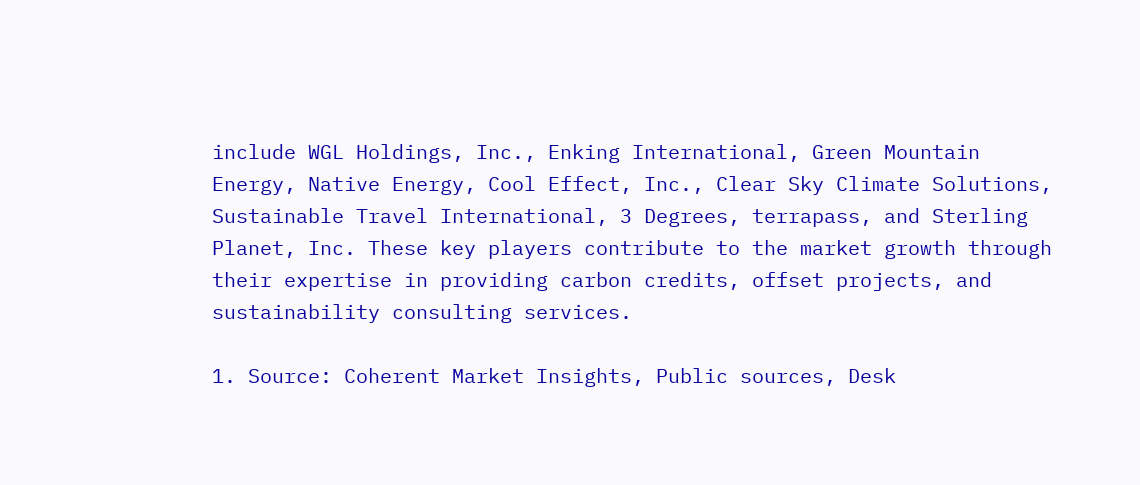include WGL Holdings, Inc., Enking International, Green Mountain Energy, Native Energy, Cool Effect, Inc., Clear Sky Climate Solutions, Sustainable Travel International, 3 Degrees, terrapass, and Sterling Planet, Inc. These key players contribute to the market growth through their expertise in providing carbon credits, offset projects, and sustainability consulting services.

1. Source: Coherent Market Insights, Public sources, Desk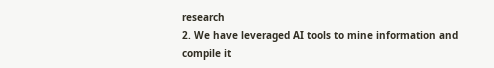research
2. We have leveraged AI tools to mine information and compile it